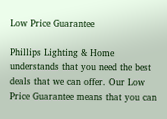Low Price Guarantee

Phillips Lighting & Home understands that you need the best deals that we can offer. Our Low Price Guarantee means that you can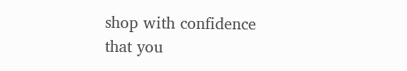shop with confidence that you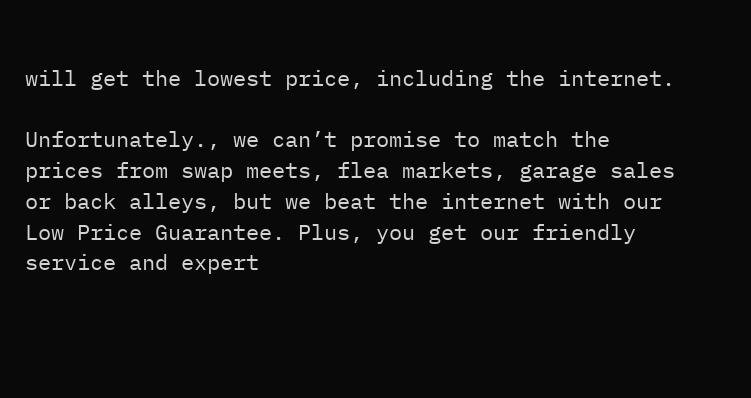will get the lowest price, including the internet.

Unfortunately., we can’t promise to match the prices from swap meets, flea markets, garage sales or back alleys, but we beat the internet with our Low Price Guarantee. Plus, you get our friendly service and expert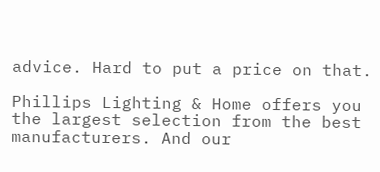advice. Hard to put a price on that.

Phillips Lighting & Home offers you the largest selection from the best manufacturers. And our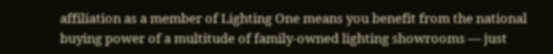affiliation as a member of Lighting One means you benefit from the national buying power of a multitude of family-owned lighting showrooms — just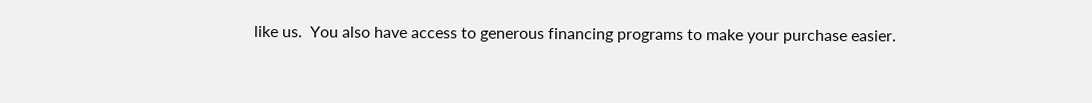like us.  You also have access to generous financing programs to make your purchase easier.